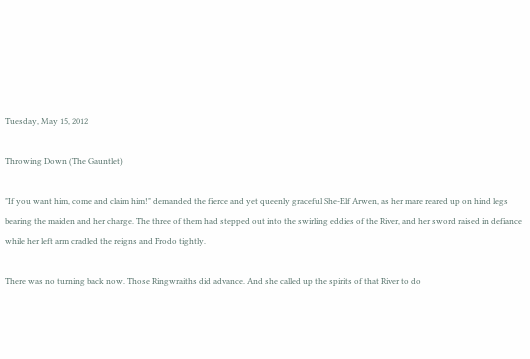Tuesday, May 15, 2012

Throwing Down (The Gauntlet)

"If you want him, come and claim him!" demanded the fierce and yet queenly graceful She-Elf Arwen, as her mare reared up on hind legs bearing the maiden and her charge. The three of them had stepped out into the swirling eddies of the River, and her sword raised in defiance while her left arm cradled the reigns and Frodo tightly.

There was no turning back now. Those Ringwraiths did advance. And she called up the spirits of that River to do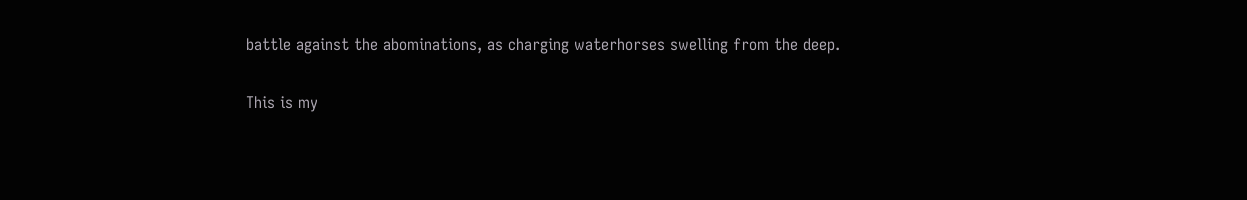battle against the abominations, as charging waterhorses swelling from the deep.

This is my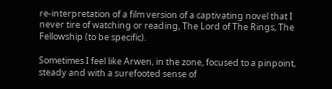re-interpretation of a film version of a captivating novel that I never tire of watching or reading, The Lord of The Rings, The Fellowship (to be specific).

Sometimes I feel like Arwen, in the zone, focused to a pinpoint, steady and with a surefooted sense of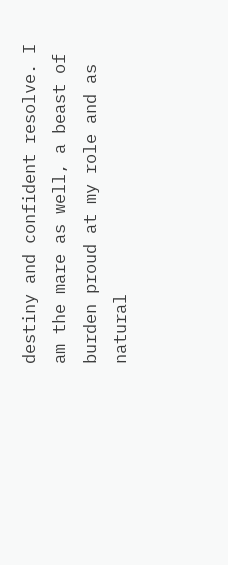destiny and confident resolve. I am the mare as well, a beast of burden proud at my role and as natural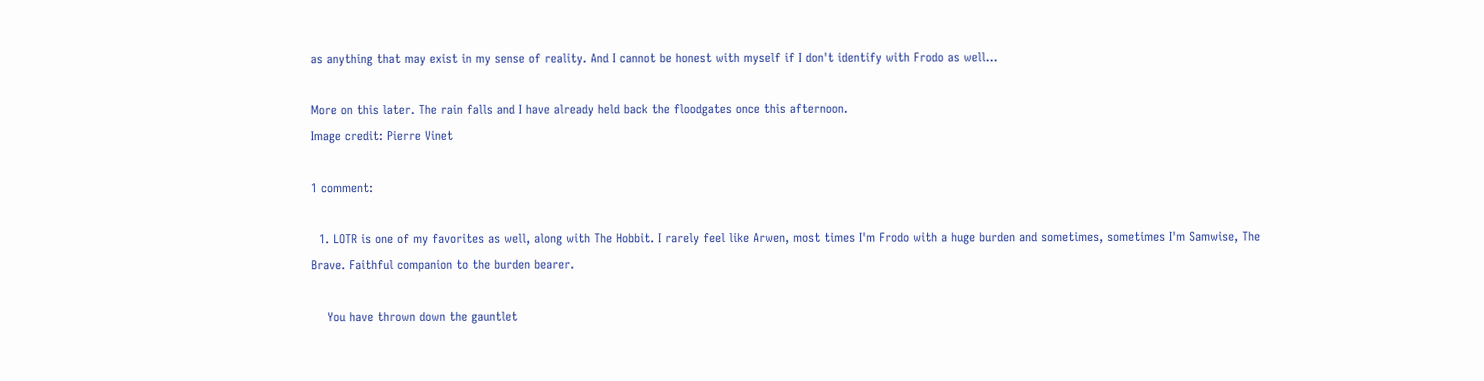as anything that may exist in my sense of reality. And I cannot be honest with myself if I don't identify with Frodo as well...

More on this later. The rain falls and I have already held back the floodgates once this afternoon.
Image credit: Pierre Vinet

1 comment:

  1. LOTR is one of my favorites as well, along with The Hobbit. I rarely feel like Arwen, most times I'm Frodo with a huge burden and sometimes, sometimes I'm Samwise, The Brave. Faithful companion to the burden bearer.

    You have thrown down the gauntlet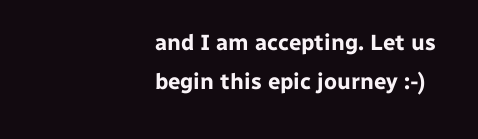and I am accepting. Let us begin this epic journey :-)